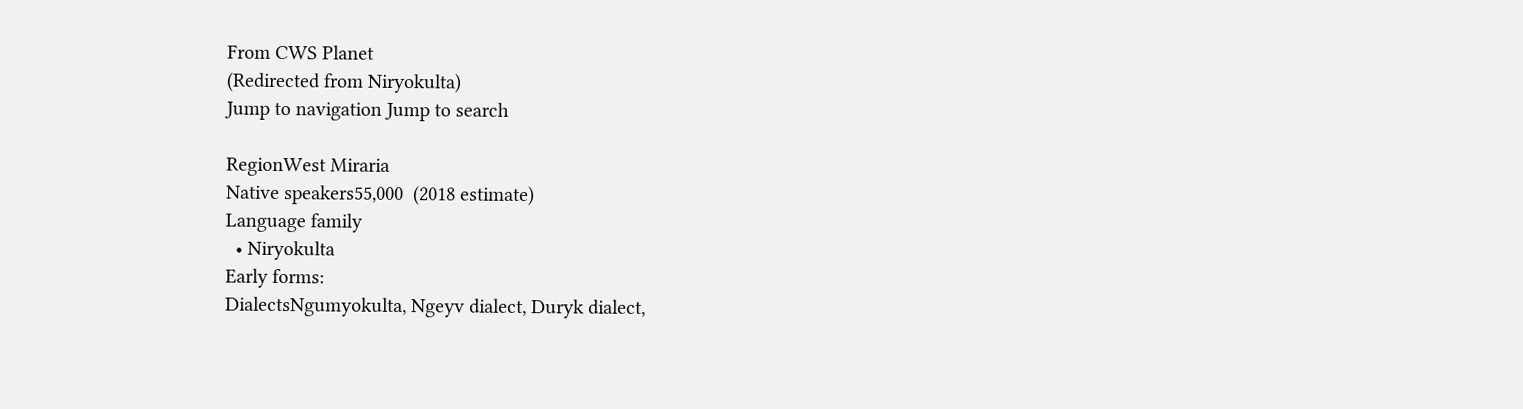From CWS Planet
(Redirected from Niryokulta)
Jump to navigation Jump to search

RegionWest Miraria
Native speakers55,000  (2018 estimate)
Language family
  • Niryokulta
Early forms:
DialectsNgumyokulta, Ngeyv dialect, Duryk dialect,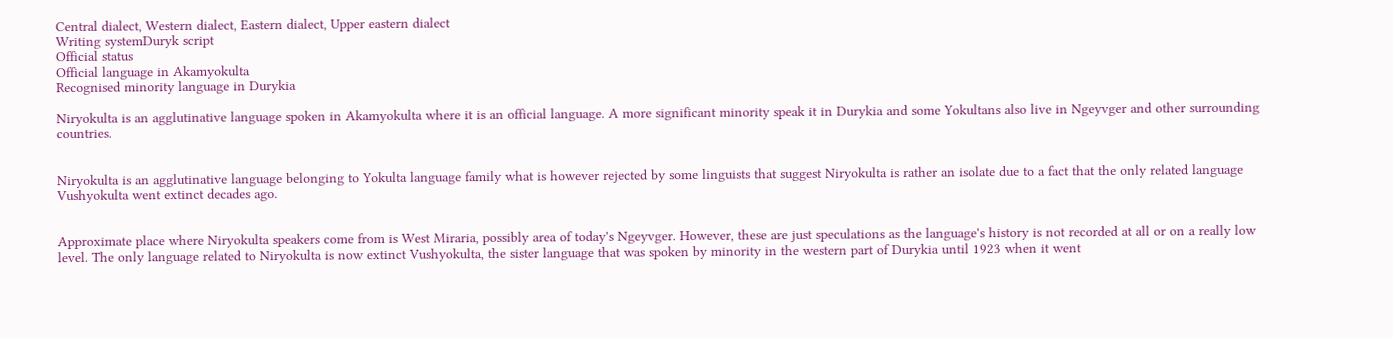Central dialect, Western dialect, Eastern dialect, Upper eastern dialect
Writing systemDuryk script
Official status
Official language in Akamyokulta
Recognised minority language in Durykia

Niryokulta is an agglutinative language spoken in Akamyokulta where it is an official language. A more significant minority speak it in Durykia and some Yokultans also live in Ngeyvger and other surrounding countries.


Niryokulta is an agglutinative language belonging to Yokulta language family what is however rejected by some linguists that suggest Niryokulta is rather an isolate due to a fact that the only related language Vushyokulta went extinct decades ago.


Approximate place where Niryokulta speakers come from is West Miraria, possibly area of today's Ngeyvger. However, these are just speculations as the language's history is not recorded at all or on a really low level. The only language related to Niryokulta is now extinct Vushyokulta, the sister language that was spoken by minority in the western part of Durykia until 1923 when it went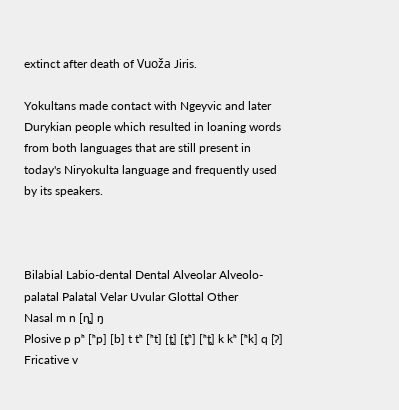extinct after death of Vuoža Jiris.

Yokultans made contact with Ngeyvic and later Durykian people which resulted in loaning words from both languages that are still present in today's Niryokulta language and frequently used by its speakers.



Bilabial Labio-dental Dental Alveolar Alveolo-palatal Palatal Velar Uvular Glottal Other
Nasal m n [ȵ] ŋ
Plosive p pʰ [ʰp] [b] t tʰ [ʰt] [ȶ] [ȶʰ] [ʰȶ] k kʰ [ʰk] q [ʔ]
Fricative v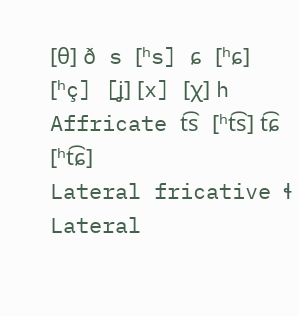[θ] ð s [ʰs] ɕ [ʰɕ] [ʰç] [ʝ] [x] [χ] h
Affricate t͡s [ʰt͡s] t͡ɕ [ʰt͡ɕ]
Lateral fricative ɬ
Lateral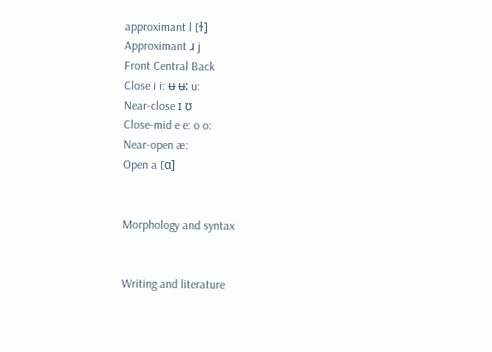approximant l [ɫ]
Approximant ɹ j
Front Central Back
Close i i: ʉ ʉ: u:
Near-close ɪ ʊ
Close-mid e e: o o:
Near-open æ:
Open a [ɑ]


Morphology and syntax


Writing and literature